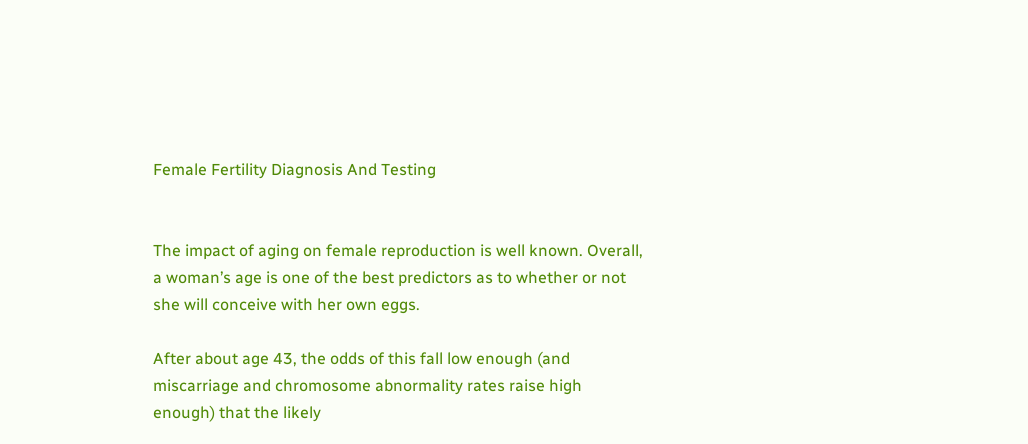Female Fertility Diagnosis And Testing


The impact of aging on female reproduction is well known. Overall, a woman’s age is one of the best predictors as to whether or not she will conceive with her own eggs.

After about age 43, the odds of this fall low enough (and miscarriage and chromosome abnormality rates raise high enough) that the likely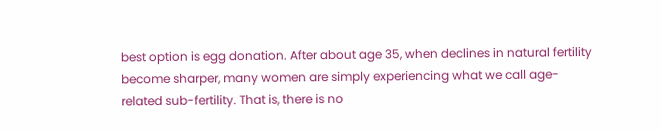best option is egg donation. After about age 35, when declines in natural fertility become sharper, many women are simply experiencing what we call age-related sub-fertility. That is, there is no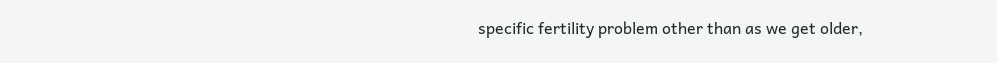specific fertility problem other than as we get older,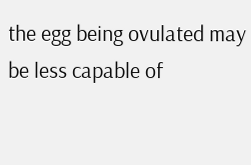the egg being ovulated may be less capable of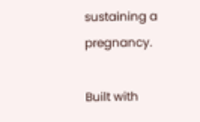sustaining a pregnancy.

Built with